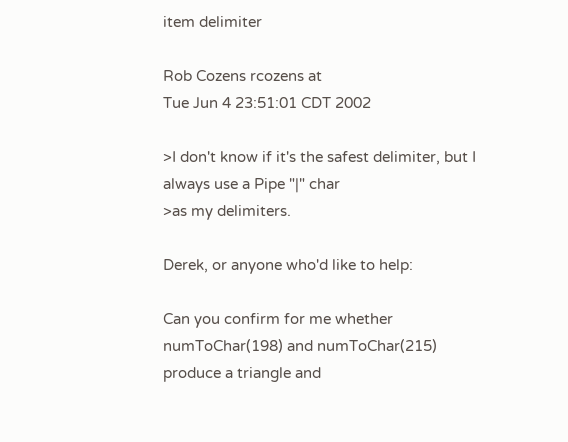item delimiter

Rob Cozens rcozens at
Tue Jun 4 23:51:01 CDT 2002

>I don't know if it's the safest delimiter, but I always use a Pipe "|" char
>as my delimiters.

Derek, or anyone who'd like to help:

Can you confirm for me whether numToChar(198) and numToChar(215)
produce a triangle and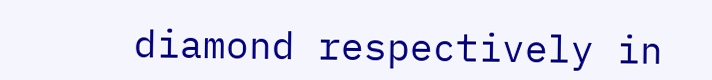diamond respectively in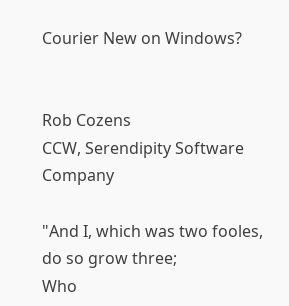Courier New on Windows?


Rob Cozens
CCW, Serendipity Software Company

"And I, which was two fooles, do so grow three;
Who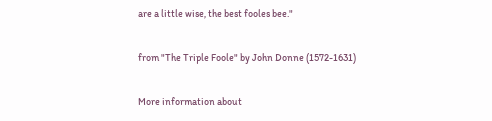are a little wise, the best fooles bee."

from "The Triple Foole" by John Donne (1572-1631)

More information about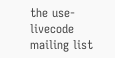the use-livecode mailing list